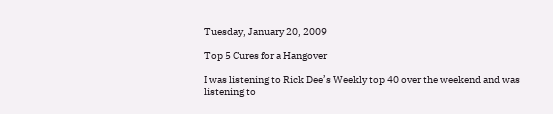Tuesday, January 20, 2009

Top 5 Cures for a Hangover

I was listening to Rick Dee’s Weekly top 40 over the weekend and was listening to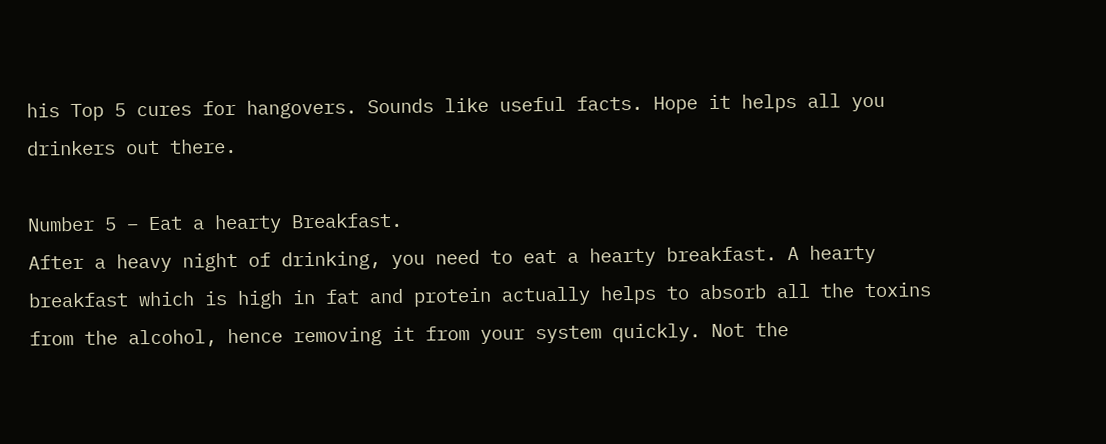his Top 5 cures for hangovers. Sounds like useful facts. Hope it helps all you drinkers out there.

Number 5 – Eat a hearty Breakfast.
After a heavy night of drinking, you need to eat a hearty breakfast. A hearty breakfast which is high in fat and protein actually helps to absorb all the toxins from the alcohol, hence removing it from your system quickly. Not the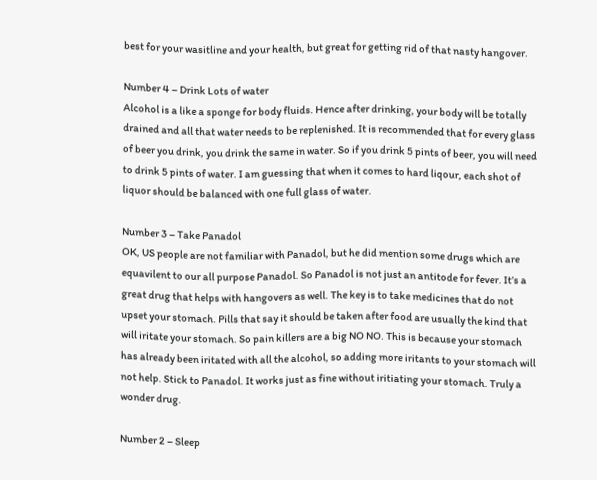best for your wasitline and your health, but great for getting rid of that nasty hangover.

Number 4 – Drink Lots of water
Alcohol is a like a sponge for body fluids. Hence after drinking, your body will be totally drained and all that water needs to be replenished. It is recommended that for every glass of beer you drink, you drink the same in water. So if you drink 5 pints of beer, you will need to drink 5 pints of water. I am guessing that when it comes to hard liqour, each shot of liquor should be balanced with one full glass of water.

Number 3 – Take Panadol
OK, US people are not familiar with Panadol, but he did mention some drugs which are equavilent to our all purpose Panadol. So Panadol is not just an antitode for fever. It’s a great drug that helps with hangovers as well. The key is to take medicines that do not upset your stomach. Pills that say it should be taken after food are usually the kind that will iritate your stomach. So pain killers are a big NO NO. This is because your stomach has already been iritated with all the alcohol, so adding more iritants to your stomach will not help. Stick to Panadol. It works just as fine without iritiating your stomach. Truly a wonder drug.

Number 2 – Sleep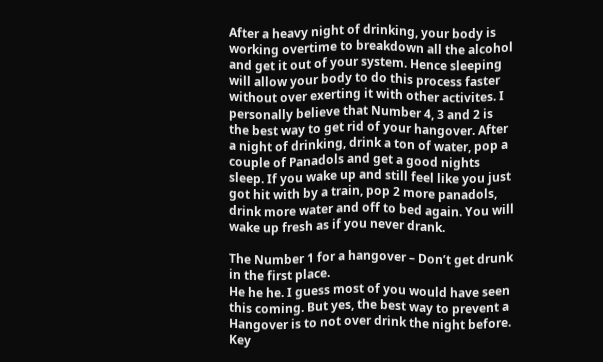After a heavy night of drinking, your body is working overtime to breakdown all the alcohol and get it out of your system. Hence sleeping will allow your body to do this process faster without over exerting it with other activites. I personally believe that Number 4, 3 and 2 is the best way to get rid of your hangover. After a night of drinking, drink a ton of water, pop a couple of Panadols and get a good nights sleep. If you wake up and still feel like you just got hit with by a train, pop 2 more panadols, drink more water and off to bed again. You will wake up fresh as if you never drank.

The Number 1 for a hangover – Don’t get drunk in the first place.
He he he. I guess most of you would have seen this coming. But yes, the best way to prevent a Hangover is to not over drink the night before. Key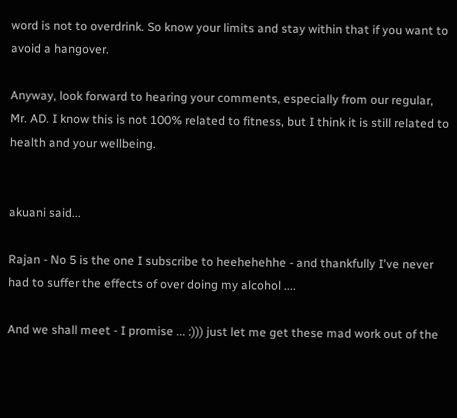word is not to overdrink. So know your limits and stay within that if you want to avoid a hangover.

Anyway, look forward to hearing your comments, especially from our regular, Mr. AD. I know this is not 100% related to fitness, but I think it is still related to health and your wellbeing.


akuani said...

Rajan - No 5 is the one I subscribe to heehehehhe - and thankfully I've never had to suffer the effects of over doing my alcohol ....

And we shall meet - I promise ... :))) just let me get these mad work out of the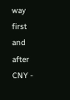way first and after CNY -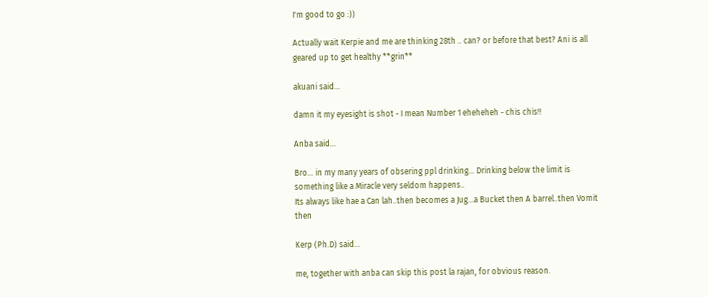I'm good to go :))

Actually wait Kerpie and me are thinking 28th .. can? or before that best? Ani is all geared up to get healthy **grin**

akuani said...

damn it my eyesight is shot - I mean Number 1 eheheheh - chis chis!!

Anba said...

Bro... in my many years of obsering ppl drinking... Drinking below the limit is something like a Miracle very seldom happens..
Its always like hae a Can lah..then becomes a Jug...a Bucket then A barrel..then Vomit then

Kerp (Ph.D) said...

me, together with anba can skip this post la rajan, for obvious reason.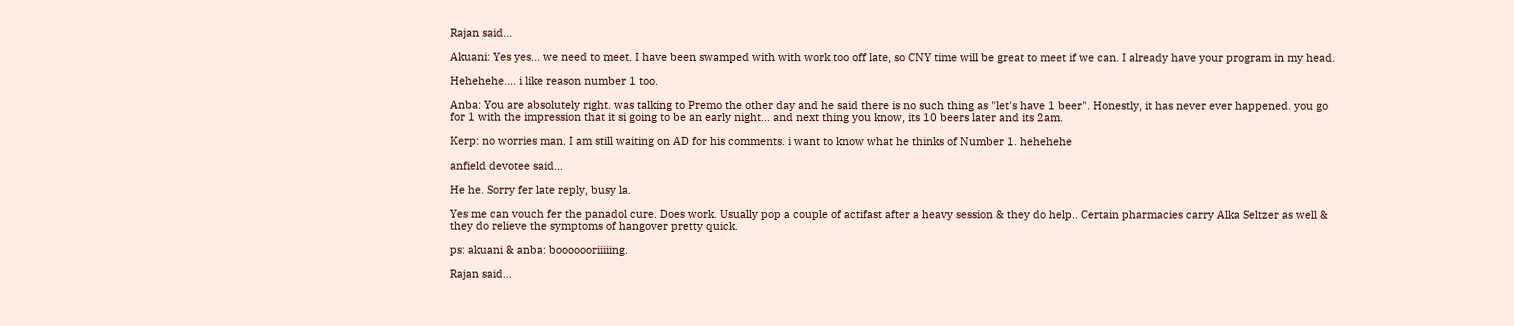Rajan said...

Akuani: Yes yes... we need to meet. I have been swamped with with work too off late, so CNY time will be great to meet if we can. I already have your program in my head.

Hehehehe.... i like reason number 1 too.

Anba: You are absolutely right. was talking to Premo the other day and he said there is no such thing as "let's have 1 beer". Honestly, it has never ever happened. you go for 1 with the impression that it si going to be an early night... and next thing you know, its 10 beers later and its 2am.

Kerp: no worries man. I am still waiting on AD for his comments. i want to know what he thinks of Number 1. hehehehe

anfield devotee said...

He he. Sorry fer late reply, busy la.

Yes me can vouch fer the panadol cure. Does work. Usually pop a couple of actifast after a heavy session & they do help.. Certain pharmacies carry Alka Seltzer as well & they do relieve the symptoms of hangover pretty quick.

ps: akuani & anba: booooooriiiiing.

Rajan said...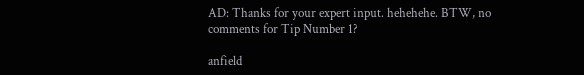AD: Thanks for your expert input. hehehehe. BTW, no comments for Tip Number 1?

anfield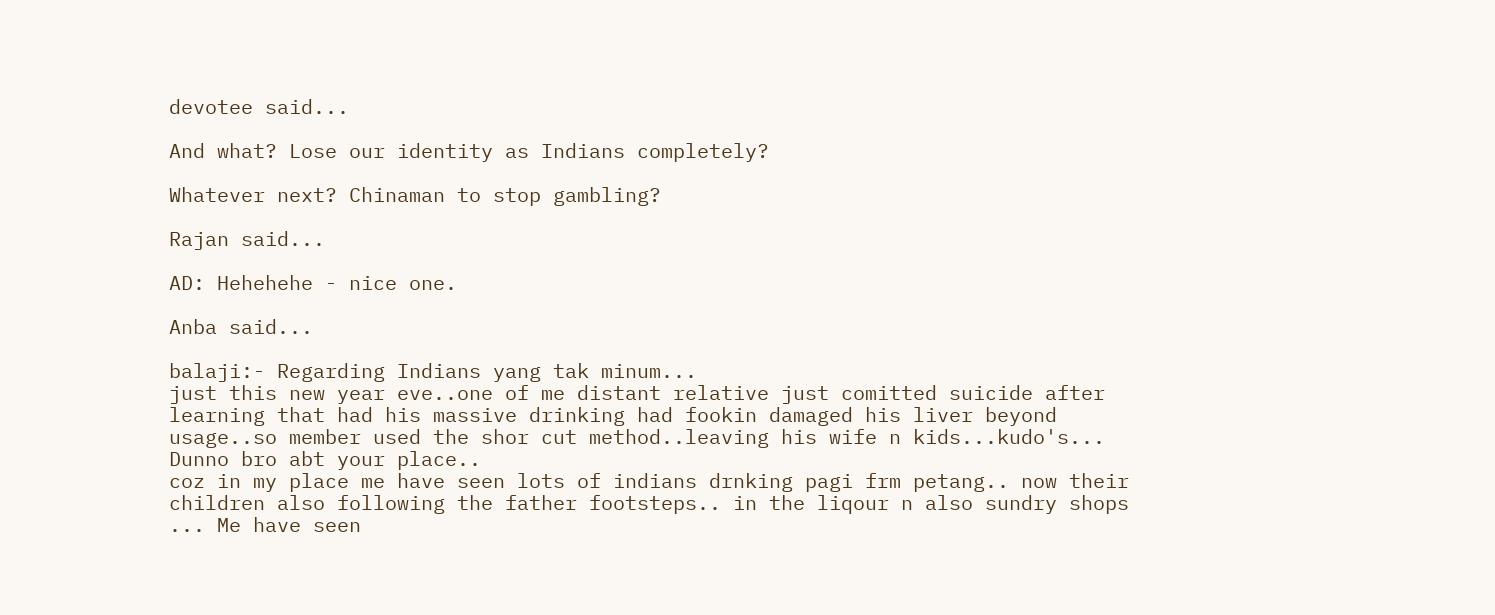devotee said...

And what? Lose our identity as Indians completely?

Whatever next? Chinaman to stop gambling?

Rajan said...

AD: Hehehehe - nice one.

Anba said...

balaji:- Regarding Indians yang tak minum...
just this new year eve..one of me distant relative just comitted suicide after learning that had his massive drinking had fookin damaged his liver beyond usage..so member used the shor cut method..leaving his wife n kids...kudo's...
Dunno bro abt your place..
coz in my place me have seen lots of indians drnking pagi frm petang.. now their children also following the father footsteps.. in the liqour n also sundry shops ... Me have seen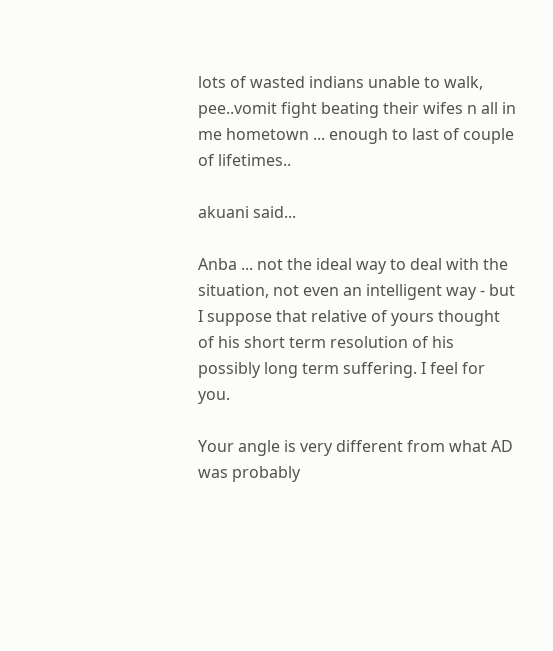lots of wasted indians unable to walk, pee..vomit fight beating their wifes n all in me hometown ... enough to last of couple of lifetimes..

akuani said...

Anba ... not the ideal way to deal with the situation, not even an intelligent way - but I suppose that relative of yours thought of his short term resolution of his possibly long term suffering. I feel for you.

Your angle is very different from what AD was probably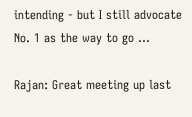intending - but I still advocate No. 1 as the way to go ...

Rajan: Great meeting up last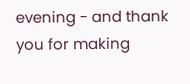evening - and thank you for making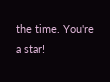the time. You're a star!